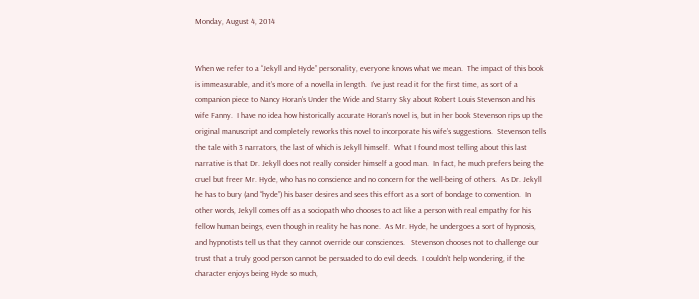Monday, August 4, 2014


When we refer to a “Jekyll and Hyde” personality, everyone knows what we mean.  The impact of this book is immeasurable, and it’s more of a novella in length.  I’ve just read it for the first time, as sort of a companion piece to Nancy Horan’s Under the Wide and Starry Sky about Robert Louis Stevenson and his wife Fanny.  I have no idea how historically accurate Horan’s novel is, but in her book Stevenson rips up the original manuscript and completely reworks this novel to incorporate his wife’s suggestions.  Stevenson tells the tale with 3 narrators, the last of which is Jekyll himself.  What I found most telling about this last narrative is that Dr. Jekyll does not really consider himself a good man.  In fact, he much prefers being the cruel but freer Mr. Hyde, who has no conscience and no concern for the well-being of others.  As Dr. Jekyll he has to bury (and “hyde”) his baser desires and sees this effort as a sort of bondage to convention.  In other words, Jekyll comes off as a sociopath who chooses to act like a person with real empathy for his fellow human beings, even though in reality he has none.  As Mr. Hyde, he undergoes a sort of hypnosis, and hypnotists tell us that they cannot override our consciences.   Stevenson chooses not to challenge our trust that a truly good person cannot be persuaded to do evil deeds.  I couldn’t help wondering, if the character enjoys being Hyde so much,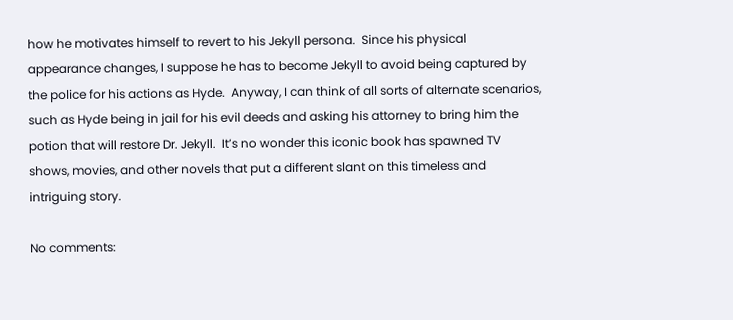how he motivates himself to revert to his Jekyll persona.  Since his physical appearance changes, I suppose he has to become Jekyll to avoid being captured by the police for his actions as Hyde.  Anyway, I can think of all sorts of alternate scenarios, such as Hyde being in jail for his evil deeds and asking his attorney to bring him the potion that will restore Dr. Jekyll.  It’s no wonder this iconic book has spawned TV shows, movies, and other novels that put a different slant on this timeless and intriguing story.

No comments: